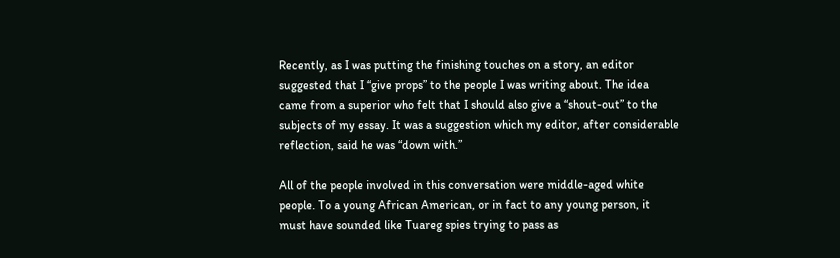Recently, as I was putting the finishing touches on a story, an editor suggested that I “give props” to the people I was writing about. The idea came from a superior who felt that I should also give a “shout-out” to the subjects of my essay. It was a suggestion which my editor, after considerable reflection, said he was “down with.”

All of the people involved in this conversation were middle-aged white people. To a young African American, or in fact to any young person, it must have sounded like Tuareg spies trying to pass as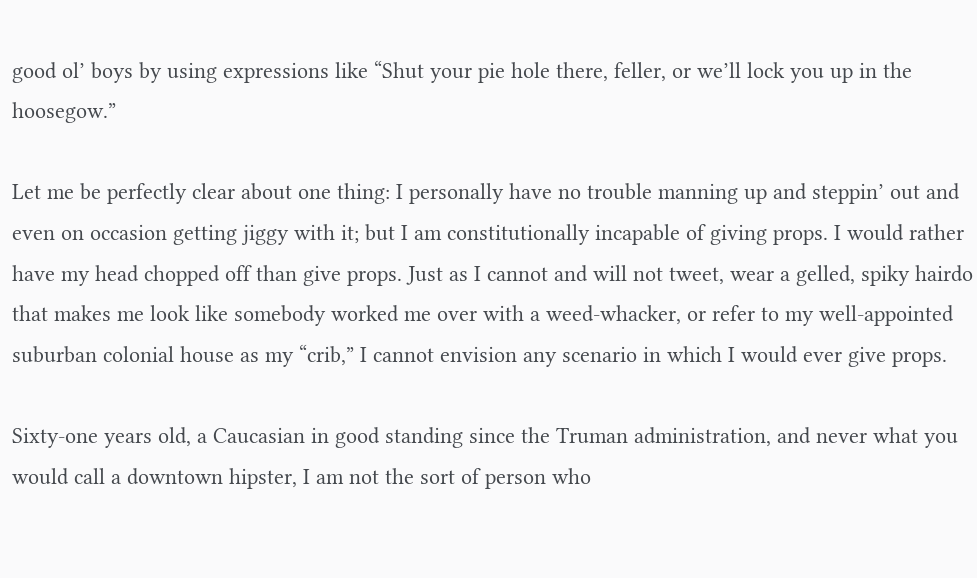good ol’ boys by using expressions like “Shut your pie hole there, feller, or we’ll lock you up in the hoosegow.”

Let me be perfectly clear about one thing: I personally have no trouble manning up and steppin’ out and even on occasion getting jiggy with it; but I am constitutionally incapable of giving props. I would rather have my head chopped off than give props. Just as I cannot and will not tweet, wear a gelled, spiky hairdo that makes me look like somebody worked me over with a weed-whacker, or refer to my well-appointed suburban colonial house as my “crib,” I cannot envision any scenario in which I would ever give props.

Sixty-one years old, a Caucasian in good standing since the Truman administration, and never what you would call a downtown hipster, I am not the sort of person who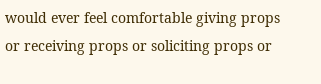would ever feel comfortable giving props or receiving props or soliciting props or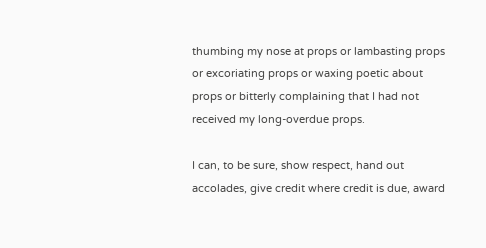thumbing my nose at props or lambasting props or excoriating props or waxing poetic about props or bitterly complaining that I had not received my long-overdue props.

I can, to be sure, show respect, hand out accolades, give credit where credit is due, award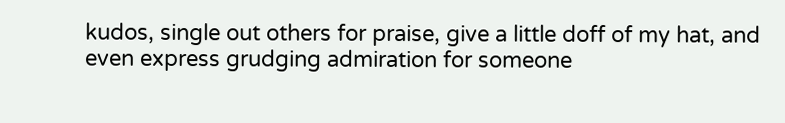kudos, single out others for praise, give a little doff of my hat, and even express grudging admiration for someone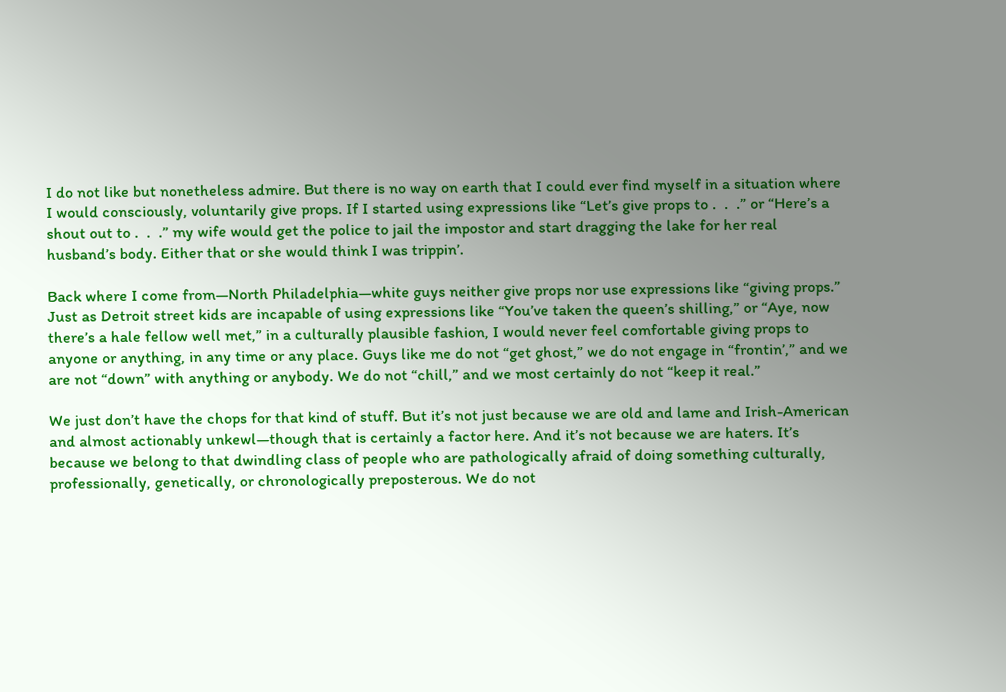I do not like but nonetheless admire. But there is no way on earth that I could ever find myself in a situation where I would consciously, voluntarily give props. If I started using expressions like “Let’s give props to .  .  .” or “Here’s a shout out to .  .  .” my wife would get the police to jail the impostor and start dragging the lake for her real husband’s body. Either that or she would think I was trippin’.

Back where I come from—North Philadelphia—white guys neither give props nor use expressions like “giving props.” Just as Detroit street kids are incapable of using expressions like “You’ve taken the queen’s shilling,” or “Aye, now there’s a hale fellow well met,” in a culturally plausible fashion, I would never feel comfortable giving props to anyone or anything, in any time or any place. Guys like me do not “get ghost,” we do not engage in “frontin’,” and we are not “down” with anything or anybody. We do not “chill,” and we most certainly do not “keep it real.”

We just don’t have the chops for that kind of stuff. But it’s not just because we are old and lame and Irish-American and almost actionably unkewl—though that is certainly a factor here. And it’s not because we are haters. It’s because we belong to that dwindling class of people who are pathologically afraid of doing something culturally, professionally, genetically, or chronologically preposterous. We do not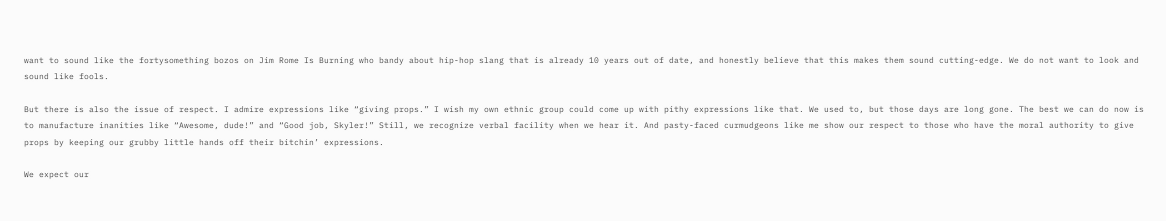want to sound like the fortysomething bozos on Jim Rome Is Burning who bandy about hip-hop slang that is already 10 years out of date, and honestly believe that this makes them sound cutting-edge. We do not want to look and sound like fools.

But there is also the issue of respect. I admire expressions like “giving props.” I wish my own ethnic group could come up with pithy expressions like that. We used to, but those days are long gone. The best we can do now is to manufacture inanities like “Awesome, dude!” and “Good job, Skyler!” Still, we recognize verbal facility when we hear it. And pasty-faced curmudgeons like me show our respect to those who have the moral authority to give props by keeping our grubby little hands off their bitchin’ expressions.

We expect our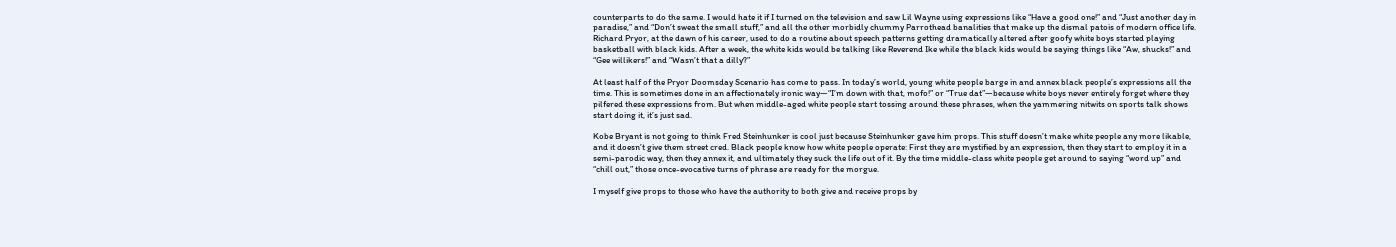counterparts to do the same. I would hate it if I turned on the television and saw Lil Wayne using expressions like “Have a good one!” and “Just another day in paradise,” and “Don’t sweat the small stuff,” and all the other morbidly chummy Parrothead banalities that make up the dismal patois of modern office life. Richard Pryor, at the dawn of his career, used to do a routine about speech patterns getting dramatically altered after goofy white boys started playing basketball with black kids. After a week, the white kids would be talking like Reverend Ike while the black kids would be saying things like “Aw, shucks!” and “Gee willikers!” and “Wasn’t that a dilly?”

At least half of the Pryor Doomsday Scenario has come to pass. In today’s world, young white people barge in and annex black people’s expressions all the time. This is sometimes done in an affectionately ironic way—“I’m down with that, mofo!” or “True dat”—because white boys never entirely forget where they pilfered these expressions from. But when middle-aged white people start tossing around these phrases, when the yammering nitwits on sports talk shows start doing it, it’s just sad.

Kobe Bryant is not going to think Fred Steinhunker is cool just because Steinhunker gave him props. This stuff doesn’t make white people any more likable, and it doesn’t give them street cred. Black people know how white people operate: First they are mystified by an expression, then they start to employ it in a semi-parodic way, then they annex it, and ultimately they suck the life out of it. By the time middle-class white people get around to saying “word up” and “chill out,” those once-evocative turns of phrase are ready for the morgue.

I myself give props to those who have the authority to both give and receive props by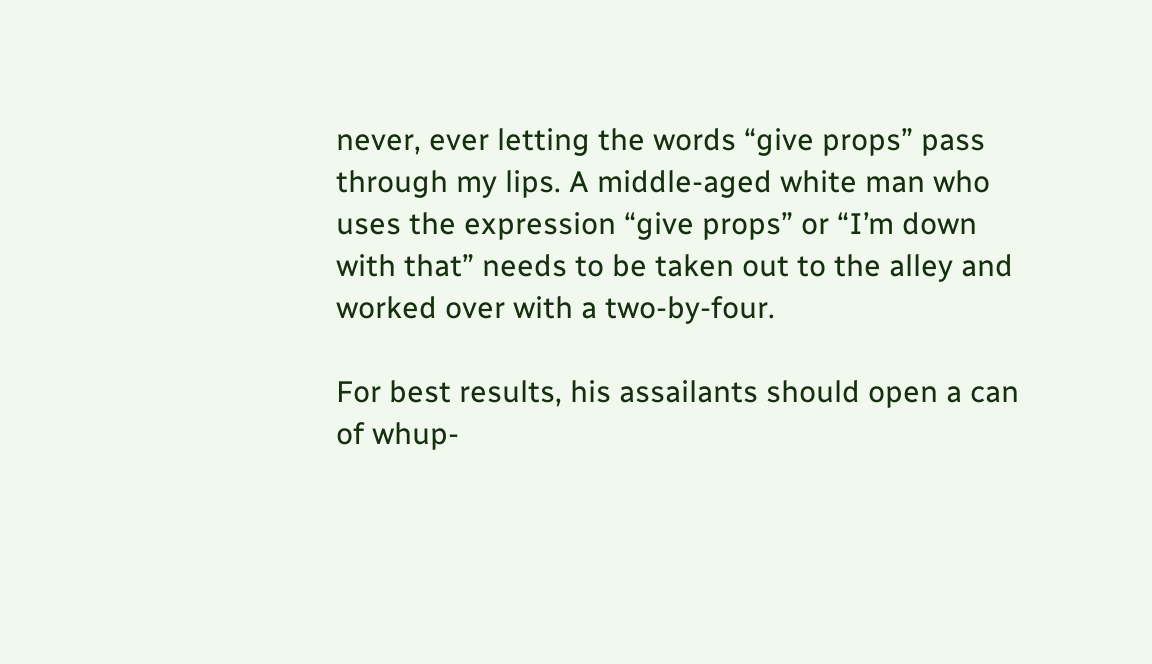never, ever letting the words “give props” pass through my lips. A middle-aged white man who uses the expression “give props” or “I’m down with that” needs to be taken out to the alley and worked over with a two-by-four.

For best results, his assailants should open a can of whup-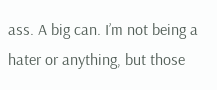ass. A big can. I’m not being a hater or anything, but those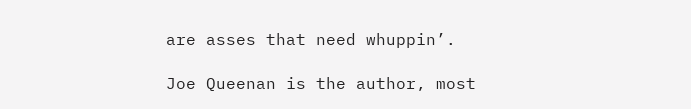are asses that need whuppin’.

Joe Queenan is the author, most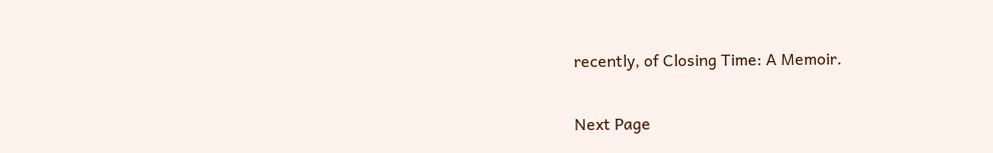recently, of Closing Time: A Memoir.

Next Page